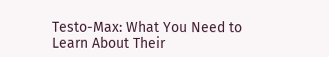Testo-Max: What You Need to Learn About Their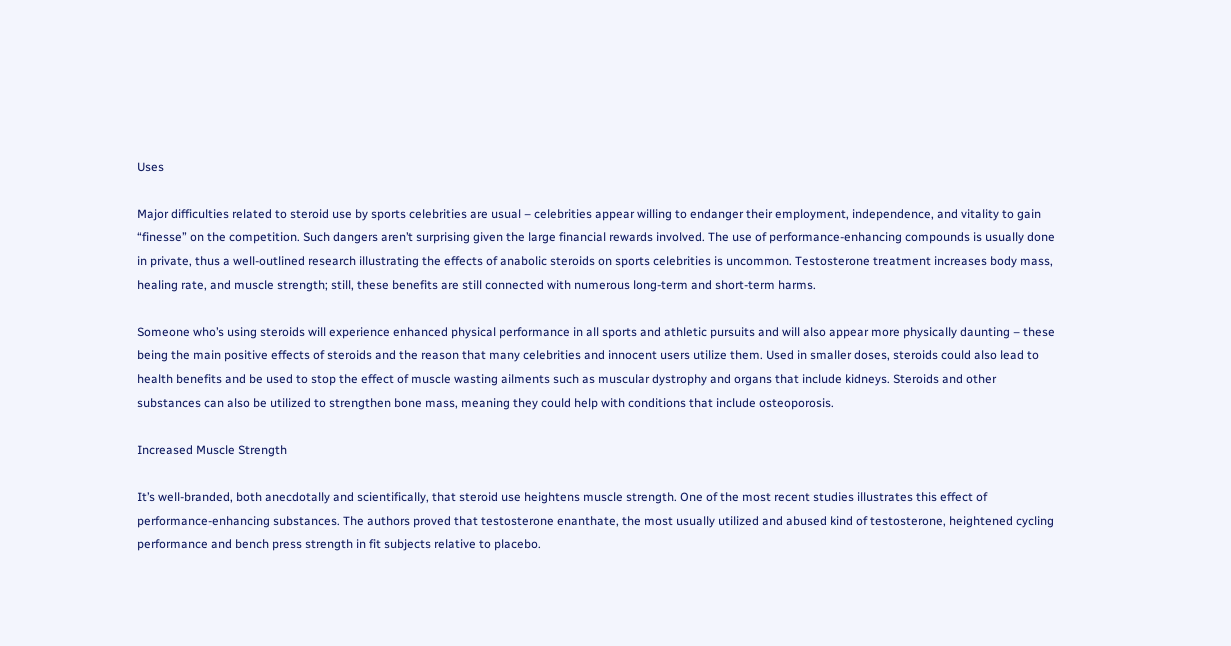Uses

Major difficulties related to steroid use by sports celebrities are usual – celebrities appear willing to endanger their employment, independence, and vitality to gain “finesse” on the competition. Such dangers aren’t surprising given the large financial rewards involved. The use of performance-enhancing compounds is usually done in private, thus a well-outlined research illustrating the effects of anabolic steroids on sports celebrities is uncommon. Testosterone treatment increases body mass, healing rate, and muscle strength; still, these benefits are still connected with numerous long-term and short-term harms.

Someone who’s using steroids will experience enhanced physical performance in all sports and athletic pursuits and will also appear more physically daunting – these being the main positive effects of steroids and the reason that many celebrities and innocent users utilize them. Used in smaller doses, steroids could also lead to health benefits and be used to stop the effect of muscle wasting ailments such as muscular dystrophy and organs that include kidneys. Steroids and other substances can also be utilized to strengthen bone mass, meaning they could help with conditions that include osteoporosis.

Increased Muscle Strength

It’s well-branded, both anecdotally and scientifically, that steroid use heightens muscle strength. One of the most recent studies illustrates this effect of performance-enhancing substances. The authors proved that testosterone enanthate, the most usually utilized and abused kind of testosterone, heightened cycling performance and bench press strength in fit subjects relative to placebo.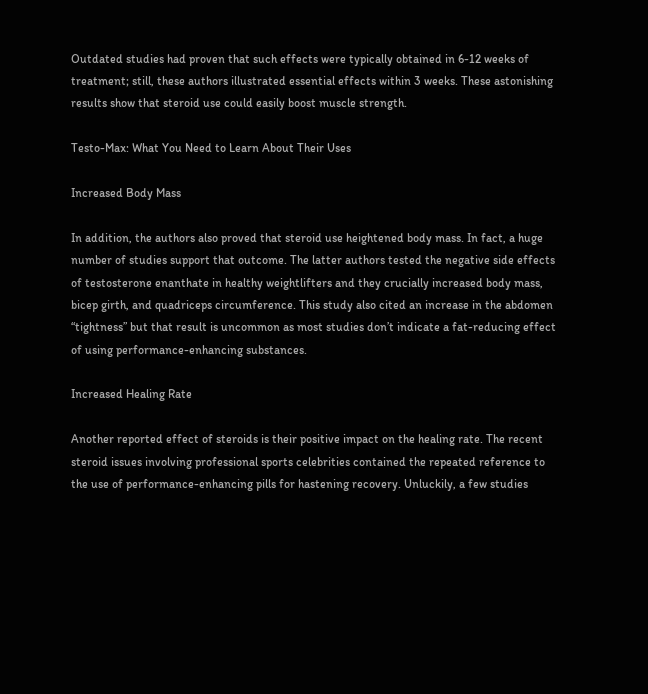Outdated studies had proven that such effects were typically obtained in 6-12 weeks of treatment; still, these authors illustrated essential effects within 3 weeks. These astonishing results show that steroid use could easily boost muscle strength.

Testo-Max: What You Need to Learn About Their Uses

Increased Body Mass

In addition, the authors also proved that steroid use heightened body mass. In fact, a huge number of studies support that outcome. The latter authors tested the negative side effects of testosterone enanthate in healthy weightlifters and they crucially increased body mass, bicep girth, and quadriceps circumference. This study also cited an increase in the abdomen “tightness” but that result is uncommon as most studies don’t indicate a fat-reducing effect of using performance-enhancing substances.

Increased Healing Rate

Another reported effect of steroids is their positive impact on the healing rate. The recent steroid issues involving professional sports celebrities contained the repeated reference to the use of performance-enhancing pills for hastening recovery. Unluckily, a few studies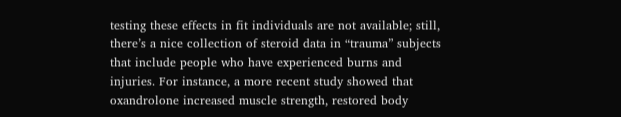testing these effects in fit individuals are not available; still, there’s a nice collection of steroid data in “trauma” subjects that include people who have experienced burns and injuries. For instance, a more recent study showed that oxandrolone increased muscle strength, restored body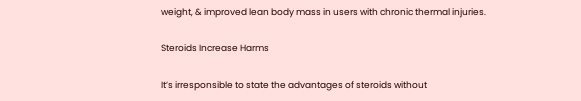weight, & improved lean body mass in users with chronic thermal injuries.

Steroids Increase Harms

It’s irresponsible to state the advantages of steroids without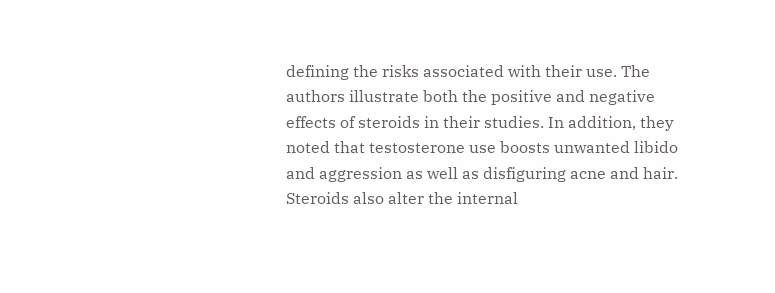defining the risks associated with their use. The authors illustrate both the positive and negative effects of steroids in their studies. In addition, they noted that testosterone use boosts unwanted libido and aggression as well as disfiguring acne and hair. Steroids also alter the internal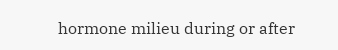hormone milieu during or after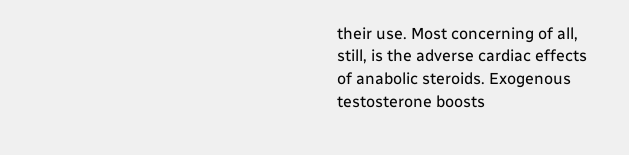their use. Most concerning of all, still, is the adverse cardiac effects of anabolic steroids. Exogenous testosterone boosts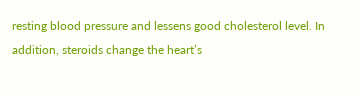resting blood pressure and lessens good cholesterol level. In addition, steroids change the heart’s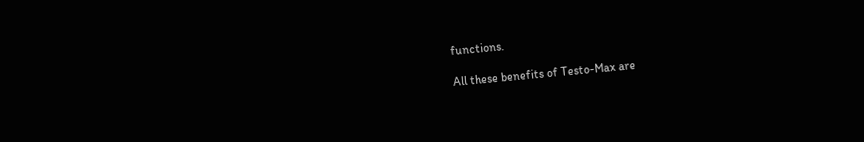functions.

All these benefits of Testo-Max are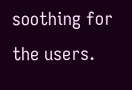soothing for the users.